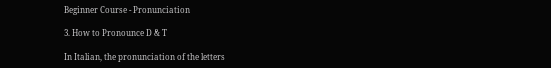Beginner Course - Pronunciation

3. How to Pronounce D & T

In Italian, the pronunciation of the letters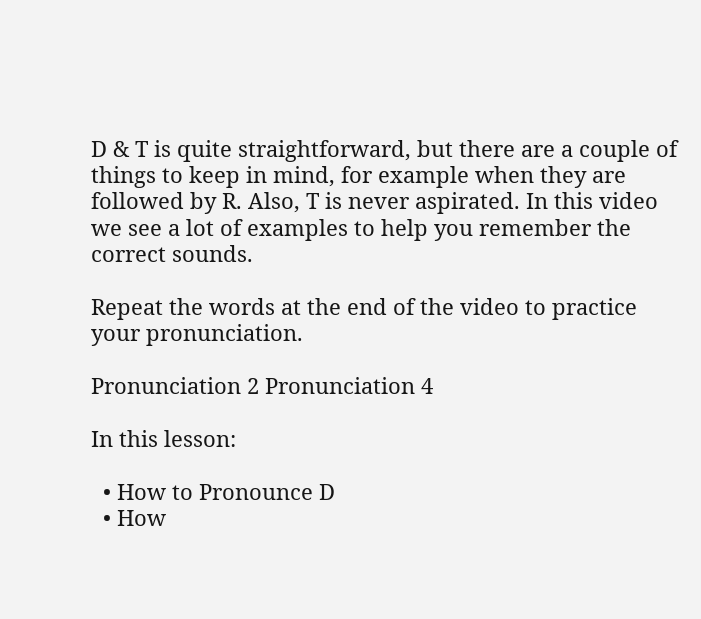D & T is quite straightforward, but there are a couple of things to keep in mind, for example when they are followed by R. Also, T is never aspirated. In this video we see a lot of examples to help you remember the correct sounds.

Repeat the words at the end of the video to practice your pronunciation.

Pronunciation 2 Pronunciation 4

In this lesson:

  • How to Pronounce D
  • How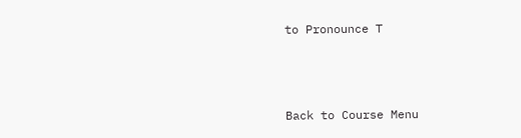to Pronounce T



Back to Course Menu